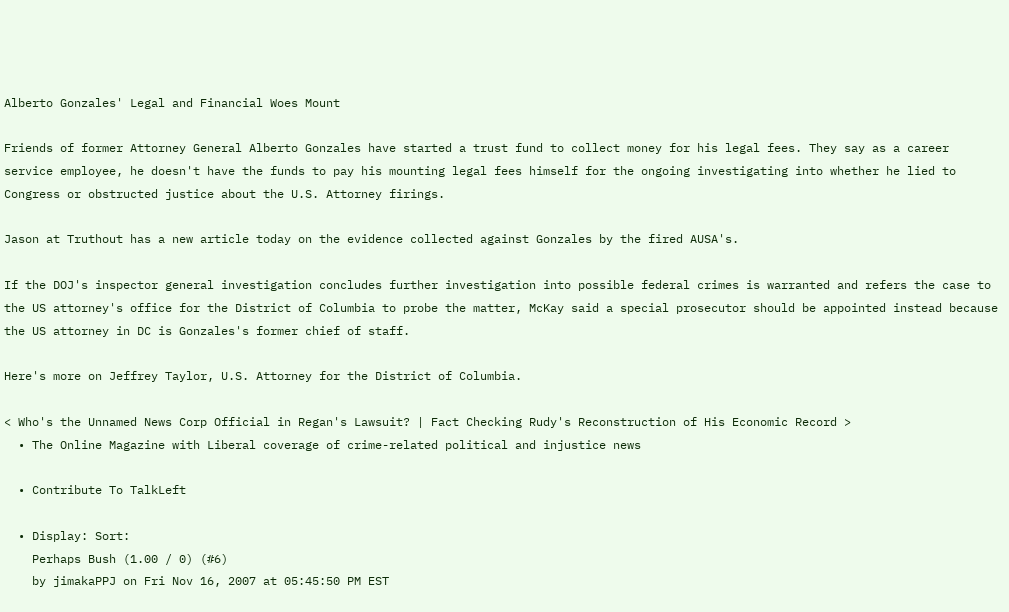Alberto Gonzales' Legal and Financial Woes Mount

Friends of former Attorney General Alberto Gonzales have started a trust fund to collect money for his legal fees. They say as a career service employee, he doesn't have the funds to pay his mounting legal fees himself for the ongoing investigating into whether he lied to Congress or obstructed justice about the U.S. Attorney firings.

Jason at Truthout has a new article today on the evidence collected against Gonzales by the fired AUSA's.

If the DOJ's inspector general investigation concludes further investigation into possible federal crimes is warranted and refers the case to the US attorney's office for the District of Columbia to probe the matter, McKay said a special prosecutor should be appointed instead because the US attorney in DC is Gonzales's former chief of staff.

Here's more on Jeffrey Taylor, U.S. Attorney for the District of Columbia.

< Who's the Unnamed News Corp Official in Regan's Lawsuit? | Fact Checking Rudy's Reconstruction of His Economic Record >
  • The Online Magazine with Liberal coverage of crime-related political and injustice news

  • Contribute To TalkLeft

  • Display: Sort:
    Perhaps Bush (1.00 / 0) (#6)
    by jimakaPPJ on Fri Nov 16, 2007 at 05:45:50 PM EST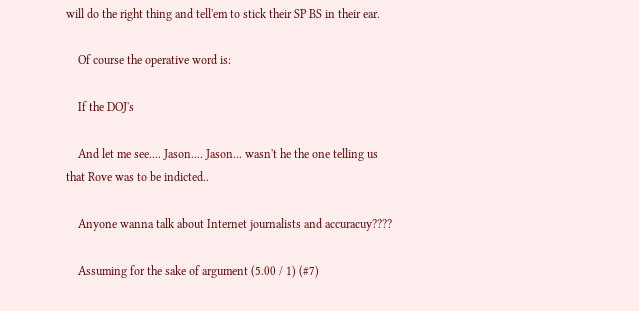will do the right thing and tell'em to stick their SP BS in their ear.

    Of course the operative word is:

    If the DOJ's

    And let me see.... Jason.... Jason... wasn't he the one telling us that Rove was to be indicted..

    Anyone wanna talk about Internet journalists and accuracuy????

    Assuming for the sake of argument (5.00 / 1) (#7)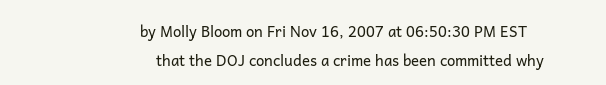by Molly Bloom on Fri Nov 16, 2007 at 06:50:30 PM EST
    that the DOJ concludes a crime has been committed why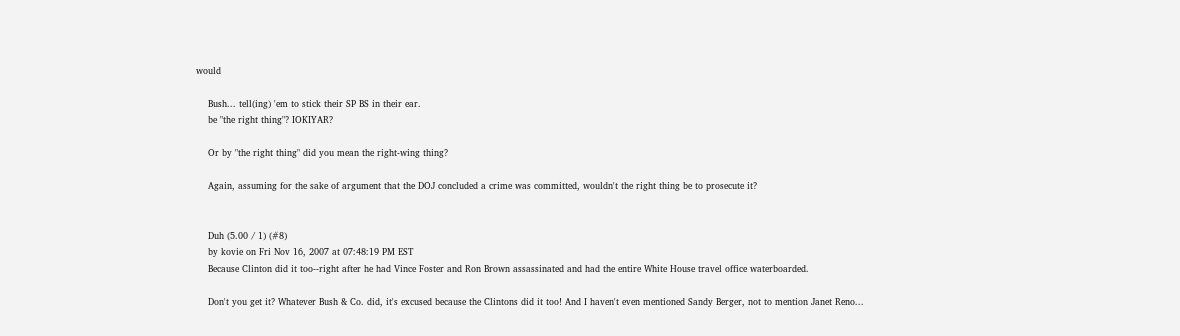would

    Bush... tell(ing) 'em to stick their SP BS in their ear.
    be "the right thing"? IOKIYAR?

    Or by "the right thing" did you mean the right-wing thing?

    Again, assuming for the sake of argument that the DOJ concluded a crime was committed, wouldn't the right thing be to prosecute it?


    Duh (5.00 / 1) (#8)
    by kovie on Fri Nov 16, 2007 at 07:48:19 PM EST
    Because Clinton did it too--right after he had Vince Foster and Ron Brown assassinated and had the entire White House travel office waterboarded.

    Don't you get it? Whatever Bush & Co. did, it's excused because the Clintons did it too! And I haven't even mentioned Sandy Berger, not to mention Janet Reno...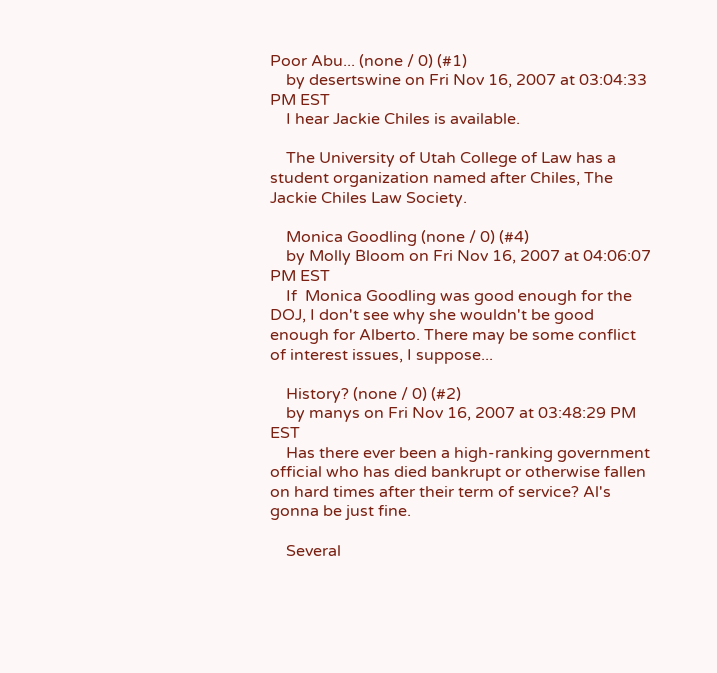Poor Abu... (none / 0) (#1)
    by desertswine on Fri Nov 16, 2007 at 03:04:33 PM EST
    I hear Jackie Chiles is available.

    The University of Utah College of Law has a student organization named after Chiles, The Jackie Chiles Law Society.

    Monica Goodling (none / 0) (#4)
    by Molly Bloom on Fri Nov 16, 2007 at 04:06:07 PM EST
    If  Monica Goodling was good enough for the DOJ, I don't see why she wouldn't be good enough for Alberto. There may be some conflict of interest issues, I suppose...

    History? (none / 0) (#2)
    by manys on Fri Nov 16, 2007 at 03:48:29 PM EST
    Has there ever been a high-ranking government official who has died bankrupt or otherwise fallen on hard times after their term of service? Al's gonna be just fine.

    Several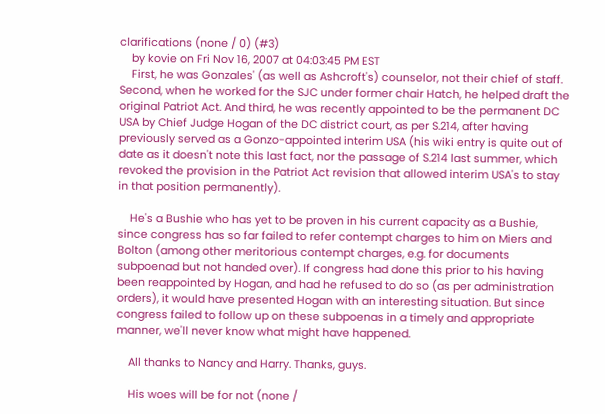clarifications (none / 0) (#3)
    by kovie on Fri Nov 16, 2007 at 04:03:45 PM EST
    First, he was Gonzales' (as well as Ashcroft's) counselor, not their chief of staff. Second, when he worked for the SJC under former chair Hatch, he helped draft the original Patriot Act. And third, he was recently appointed to be the permanent DC USA by Chief Judge Hogan of the DC district court, as per S.214, after having previously served as a Gonzo-appointed interim USA (his wiki entry is quite out of date as it doesn't note this last fact, nor the passage of S.214 last summer, which revoked the provision in the Patriot Act revision that allowed interim USA's to stay in that position permanently).

    He's a Bushie who has yet to be proven in his current capacity as a Bushie, since congress has so far failed to refer contempt charges to him on Miers and Bolton (among other meritorious contempt charges, e.g. for documents subpoenad but not handed over). If congress had done this prior to his having been reappointed by Hogan, and had he refused to do so (as per administration orders), it would have presented Hogan with an interesting situation. But since congress failed to follow up on these subpoenas in a timely and appropriate manner, we'll never know what might have happened.

    All thanks to Nancy and Harry. Thanks, guys.

    His woes will be for not (none /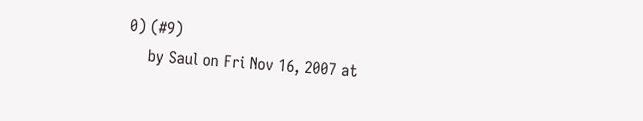0) (#9)
    by Saul on Fri Nov 16, 2007 at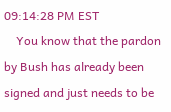09:14:28 PM EST
    You know that the pardon by Bush has already been signed and just needs to be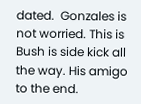dated.  Gonzales is not worried. This is Bush is side kick all the way. His amigo to the end.